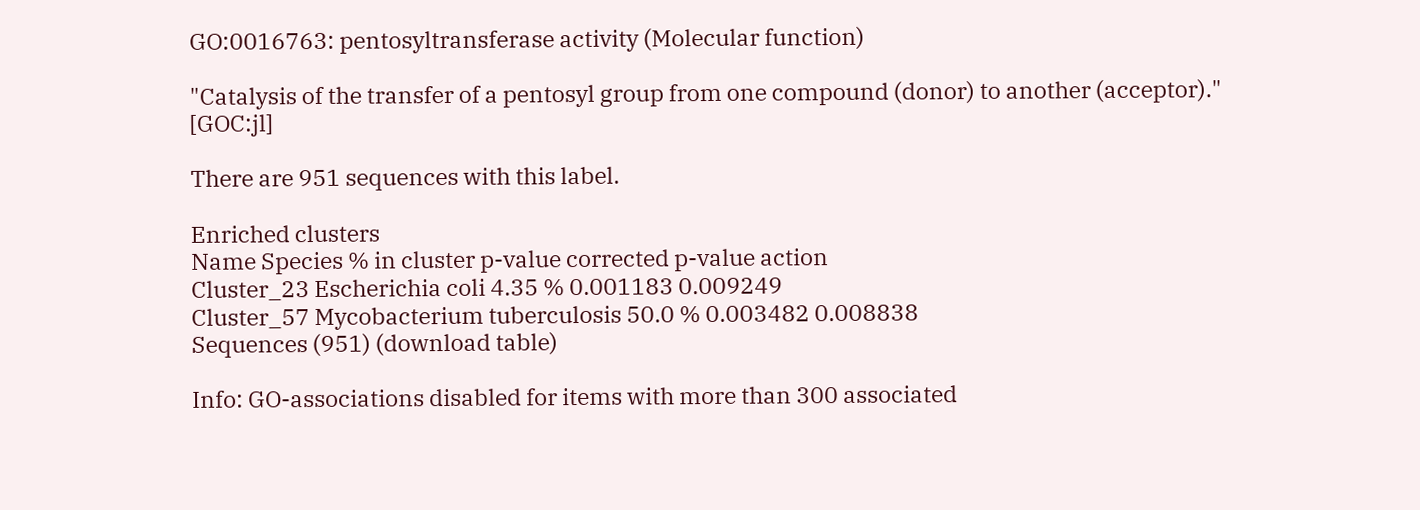GO:0016763: pentosyltransferase activity (Molecular function)

"Catalysis of the transfer of a pentosyl group from one compound (donor) to another (acceptor)." [GOC:jl]

There are 951 sequences with this label.

Enriched clusters
Name Species % in cluster p-value corrected p-value action
Cluster_23 Escherichia coli 4.35 % 0.001183 0.009249
Cluster_57 Mycobacterium tuberculosis 50.0 % 0.003482 0.008838
Sequences (951) (download table)

Info: GO-associations disabled for items with more than 300 associated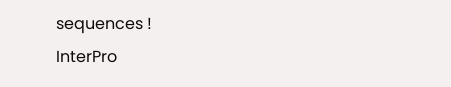sequences !
InterPro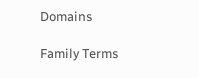Domains

Family Terms